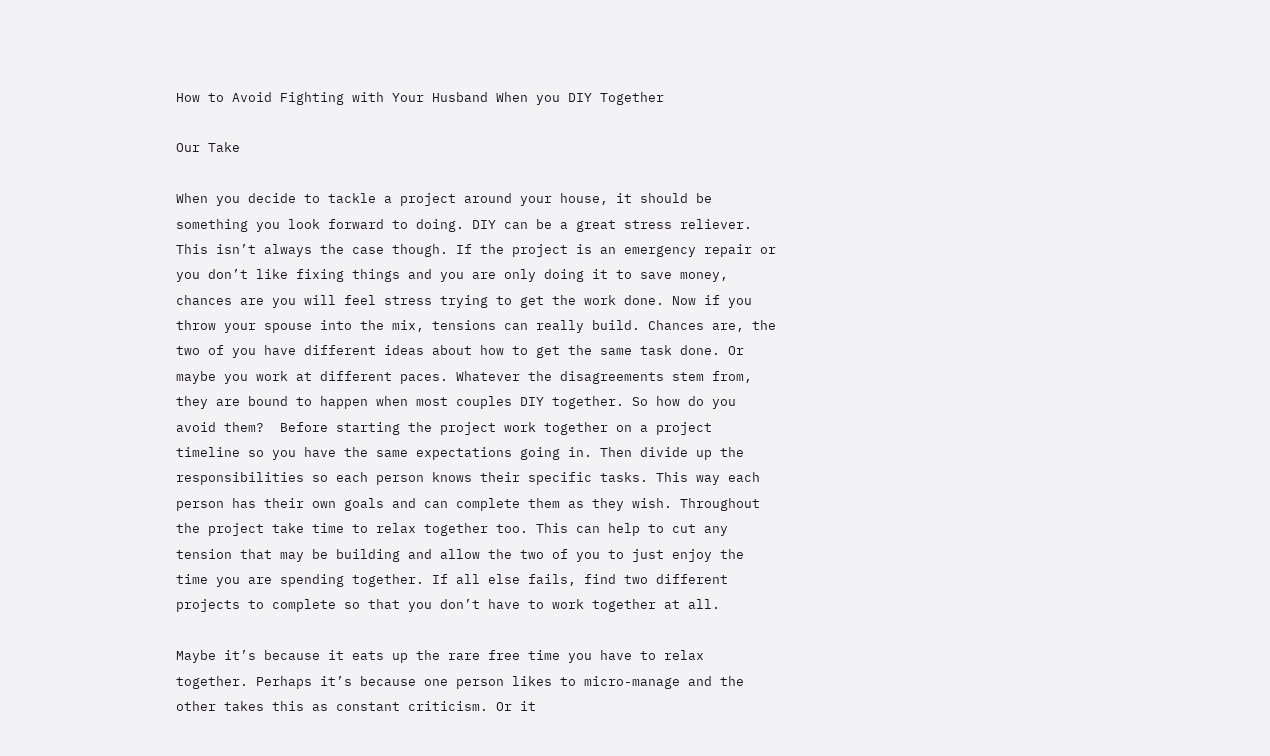How to Avoid Fighting with Your Husband When you DIY Together

Our Take

When you decide to tackle a project around your house, it should be something you look forward to doing. DIY can be a great stress reliever. This isn’t always the case though. If the project is an emergency repair or you don’t like fixing things and you are only doing it to save money, chances are you will feel stress trying to get the work done. Now if you throw your spouse into the mix, tensions can really build. Chances are, the two of you have different ideas about how to get the same task done. Or maybe you work at different paces. Whatever the disagreements stem from, they are bound to happen when most couples DIY together. So how do you avoid them?  Before starting the project work together on a project timeline so you have the same expectations going in. Then divide up the responsibilities so each person knows their specific tasks. This way each person has their own goals and can complete them as they wish. Throughout the project take time to relax together too. This can help to cut any tension that may be building and allow the two of you to just enjoy the time you are spending together. If all else fails, find two different projects to complete so that you don’t have to work together at all.

Maybe it’s because it eats up the rare free time you have to relax together. Perhaps it’s because one person likes to micro-manage and the other takes this as constant criticism. Or it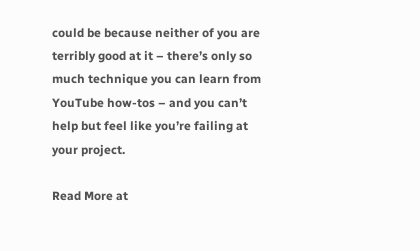could be because neither of you are terribly good at it – there’s only so much technique you can learn from YouTube how-tos – and you can’t help but feel like you’re failing at your project.

Read More at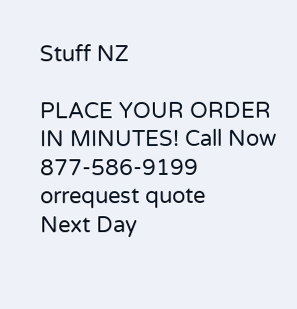Stuff NZ

PLACE YOUR ORDER IN MINUTES! Call Now 877-586-9199 orrequest quote
Next Day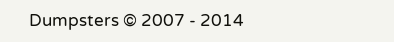Dumpsters © 2007 - 2014